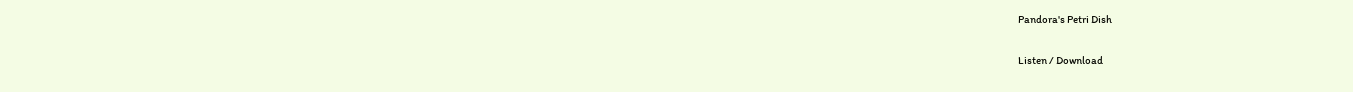Pandora's Petri Dish

Listen / Download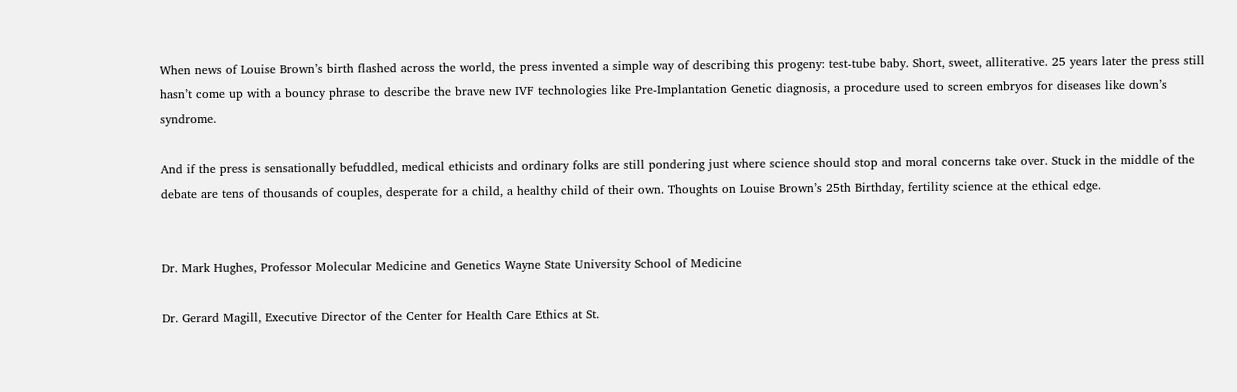When news of Louise Brown’s birth flashed across the world, the press invented a simple way of describing this progeny: test-tube baby. Short, sweet, alliterative. 25 years later the press still hasn’t come up with a bouncy phrase to describe the brave new IVF technologies like Pre-Implantation Genetic diagnosis, a procedure used to screen embryos for diseases like down’s syndrome.

And if the press is sensationally befuddled, medical ethicists and ordinary folks are still pondering just where science should stop and moral concerns take over. Stuck in the middle of the debate are tens of thousands of couples, desperate for a child, a healthy child of their own. Thoughts on Louise Brown’s 25th Birthday, fertility science at the ethical edge.


Dr. Mark Hughes, Professor Molecular Medicine and Genetics Wayne State University School of Medicine

Dr. Gerard Magill, Executive Director of the Center for Health Care Ethics at St.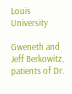Louis University

Gweneth and Jeff Berkowitz, patients of Dr.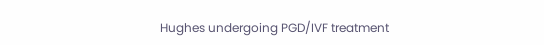Hughes undergoing PGD/IVF treatment